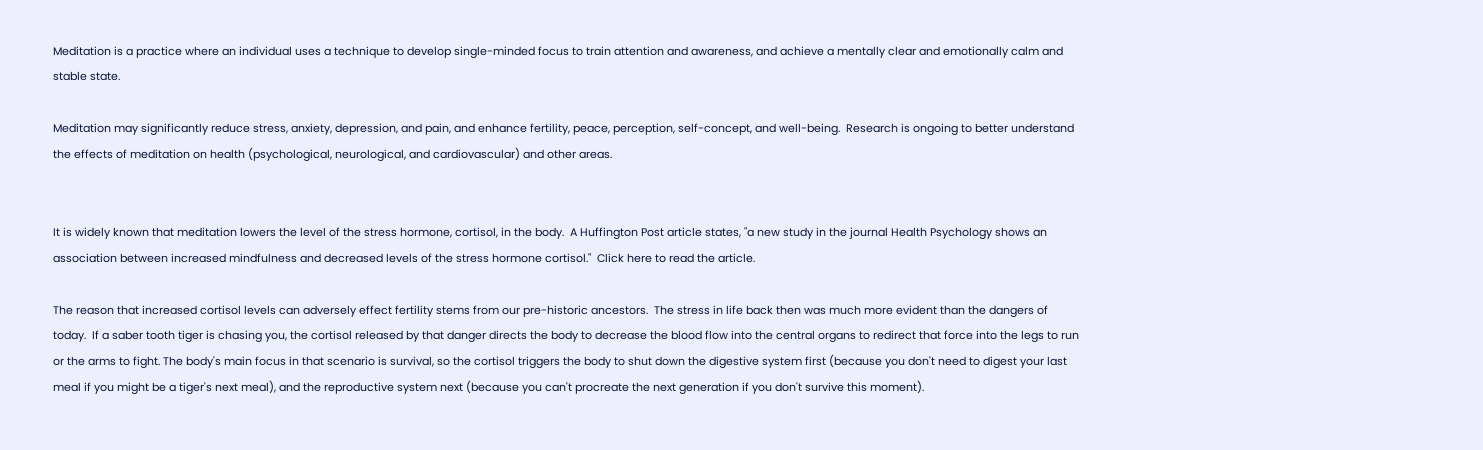Meditation is a practice where an individual uses a technique to develop single-minded focus to train attention and awareness, and achieve a mentally clear and emotionally calm and stable state.

Meditation may significantly reduce stress, anxiety, depression, and pain, and enhance fertility, peace, perception, self-concept, and well-being.  Research is ongoing to better understand the effects of meditation on health (psychological, neurological, and cardiovascular) and other areas.


It is widely known that meditation lowers the level of the stress hormone, cortisol, in the body.  A Huffington Post article states, "a new study in the journal Health Psychology shows an association between increased mindfulness and decreased levels of the stress hormone cortisol."  Click here to read the article.

The reason that increased cortisol levels can adversely effect fertility stems from our pre-historic ancestors.  The stress in life back then was much more evident than the dangers of today.  If a saber tooth tiger is chasing you, the cortisol released by that danger directs the body to decrease the blood flow into the central organs to redirect that force into the legs to run or the arms to fight. The body's main focus in that scenario is survival, so the cortisol triggers the body to shut down the digestive system first (because you don't need to digest your last meal if you might be a tiger's next meal), and the reproductive system next (because you can't procreate the next generation if you don't survive this moment).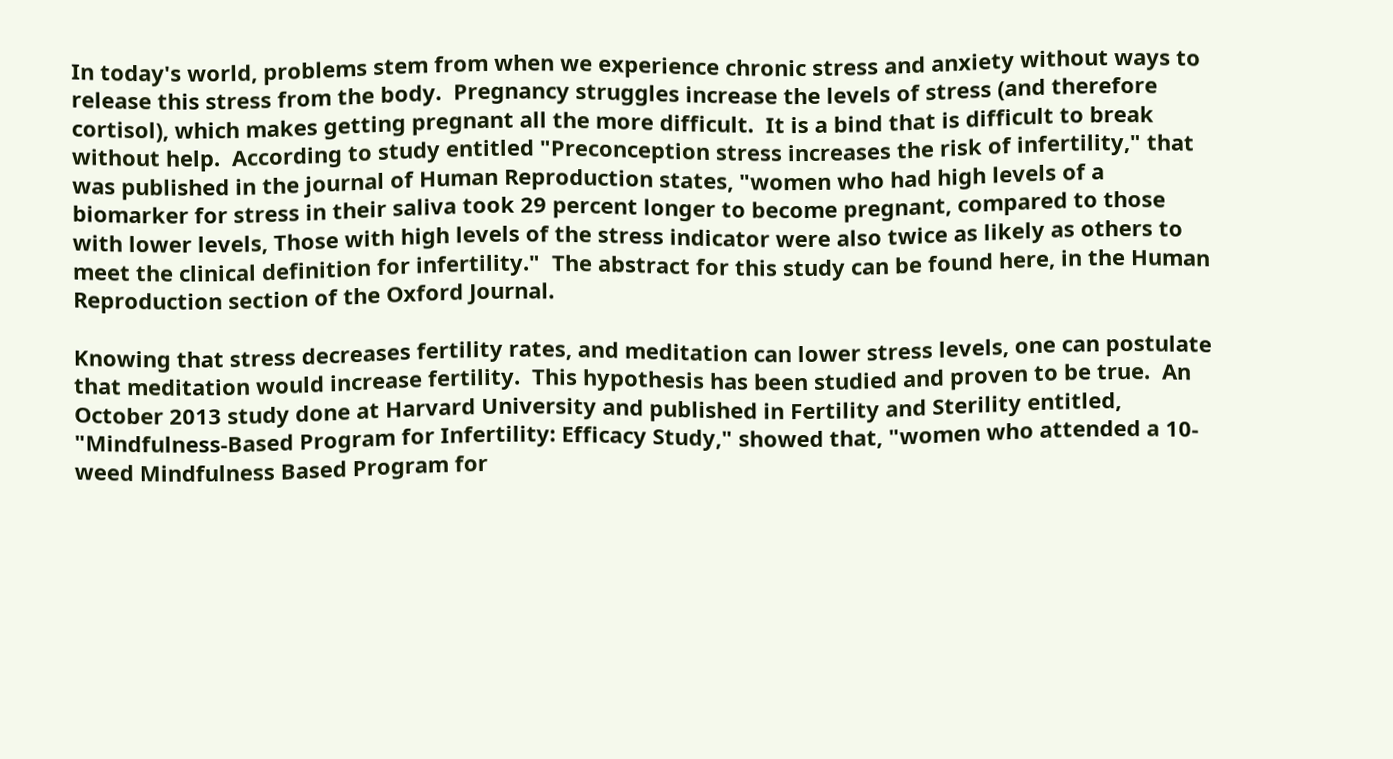In today's world, problems stem from when we experience chronic stress and anxiety without ways to release this stress from the body.  Pregnancy struggles increase the levels of stress (and therefore cortisol), which makes getting pregnant all the more difficult.  It is a bind that is difficult to break without help.  According to study entitled "Preconception stress increases the risk of infertility," that was published in the journal of Human Reproduction states, "women who had high levels of a biomarker for stress in their saliva took 29 percent longer to become pregnant, compared to those with lower levels, Those with high levels of the stress indicator were also twice as likely as others to meet the clinical definition for infertility."  The abstract for this study can be found here, in the Human Reproduction section of the Oxford Journal.

Knowing that stress decreases fertility rates, and meditation can lower stress levels, one can postulate that meditation would increase fertility.  This hypothesis has been studied and proven to be true.  An October 2013 study done at Harvard University and published in Fertility and Sterility entitled, "Mindfulness-Based Program for Infertility: Efficacy Study," showed that, "women who attended a 10-weed Mindfulness Based Program for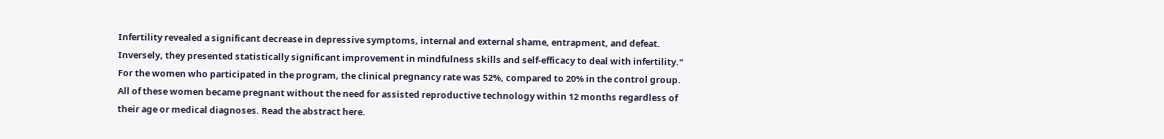Infertility revealed a significant decrease in depressive symptoms, internal and external shame, entrapment, and defeat. Inversely, they presented statistically significant improvement in mindfulness skills and self-efficacy to deal with infertility."  For the women who participated in the program, the clinical pregnancy rate was 52%, compared to 20% in the control group.  All of these women became pregnant without the need for assisted reproductive technology within 12 months regardless of their age or medical diagnoses. Read the abstract here.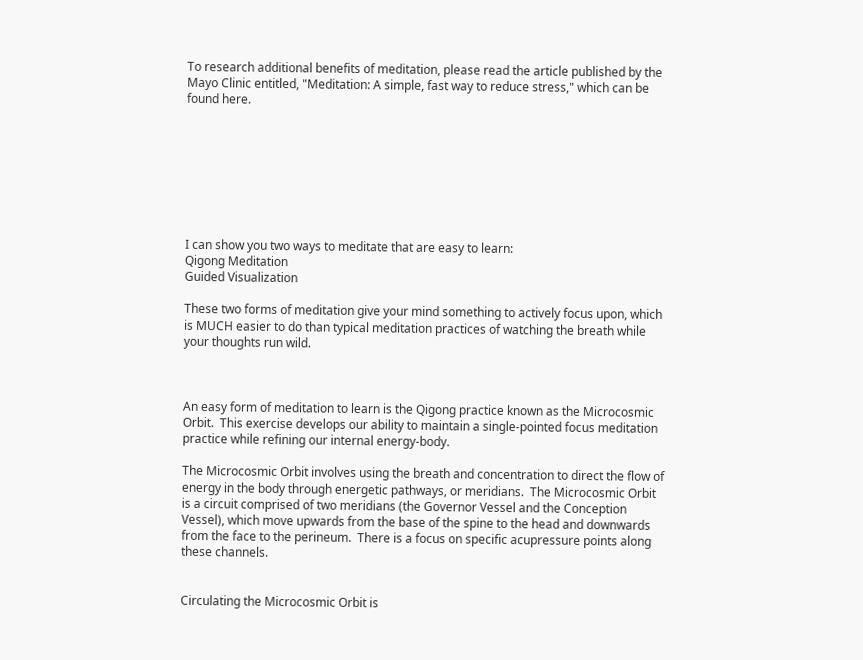To research additional benefits of meditation, please read the article published by the Mayo Clinic entitled, "Meditation: A simple, fast way to reduce stress," which can be found here.








I can show you two ways to meditate that are easy to learn:
Qigong Meditation
Guided Visualization

These two forms of meditation give your mind something to actively focus upon, which is MUCH easier to do than typical meditation practices of watching the breath while your thoughts run wild.



An easy form of meditation to learn is the Qigong practice known as the Microcosmic Orbit.  This exercise develops our ability to maintain a single-pointed focus meditation practice while refining our internal energy-body.

The Microcosmic Orbit involves using the breath and concentration to direct the flow of energy in the body through energetic pathways, or meridians.  The Microcosmic Orbit is a circuit comprised of two meridians (the Governor Vessel and the Conception Vessel), which move upwards from the base of the spine to the head and downwards from the face to the perineum.  There is a focus on specific acupressure points along these channels.


Circulating the Microcosmic Orbit is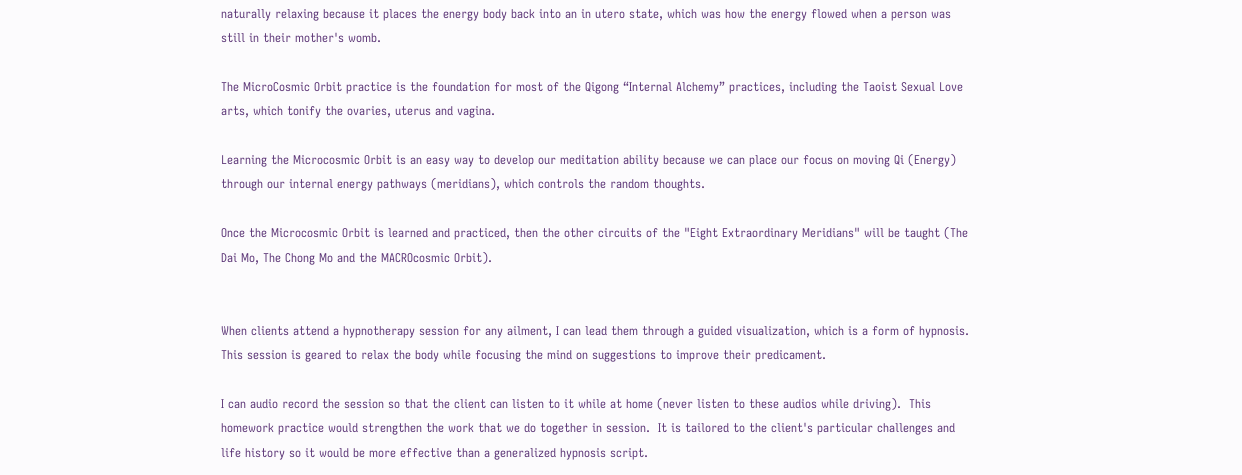naturally relaxing because it places the energy body back into an in utero state, which was how the energy flowed when a person was still in their mother's womb.

The MicroCosmic Orbit practice is the foundation for most of the Qigong “Internal Alchemy” practices, including the Taoist Sexual Love arts, which tonify the ovaries, uterus and vagina.

Learning the Microcosmic Orbit is an easy way to develop our meditation ability because we can place our focus on moving Qi (Energy) through our internal energy pathways (meridians), which controls the random thoughts.

Once the Microcosmic Orbit is learned and practiced, then the other circuits of the "Eight Extraordinary Meridians" will be taught (The Dai Mo, The Chong Mo and the MACROcosmic Orbit).


When clients attend a hypnotherapy session for any ailment, I can lead them through a guided visualization, which is a form of hypnosis.  This session is geared to relax the body while focusing the mind on suggestions to improve their predicament.

I can audio record the session so that the client can listen to it while at home (never listen to these audios while driving).  This homework practice would strengthen the work that we do together in session.  It is tailored to the client's particular challenges and life history so it would be more effective than a generalized hypnosis script.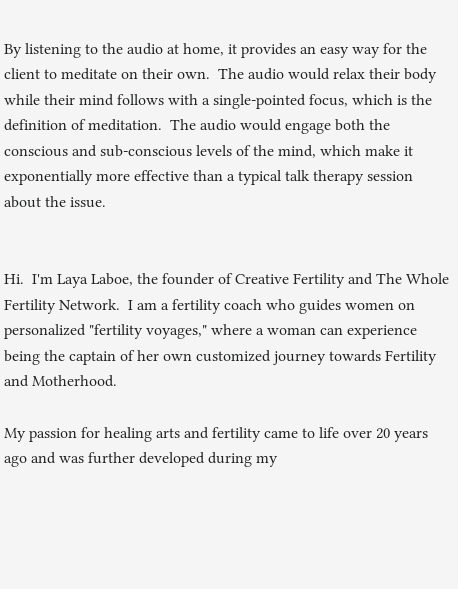By listening to the audio at home, it provides an easy way for the client to meditate on their own.  The audio would relax their body while their mind follows with a single-pointed focus, which is the definition of meditation.  The audio would engage both the conscious and sub-conscious levels of the mind, which make it exponentially more effective than a typical talk therapy session about the issue.


Hi.  I'm Laya Laboe, the founder of Creative Fertility and The Whole Fertility Network.  I am a fertility coach who guides women on personalized "fertility voyages," where a woman can experience being the captain of her own customized journey towards Fertility and Motherhood.

My passion for healing arts and fertility came to life over 20 years ago and was further developed during my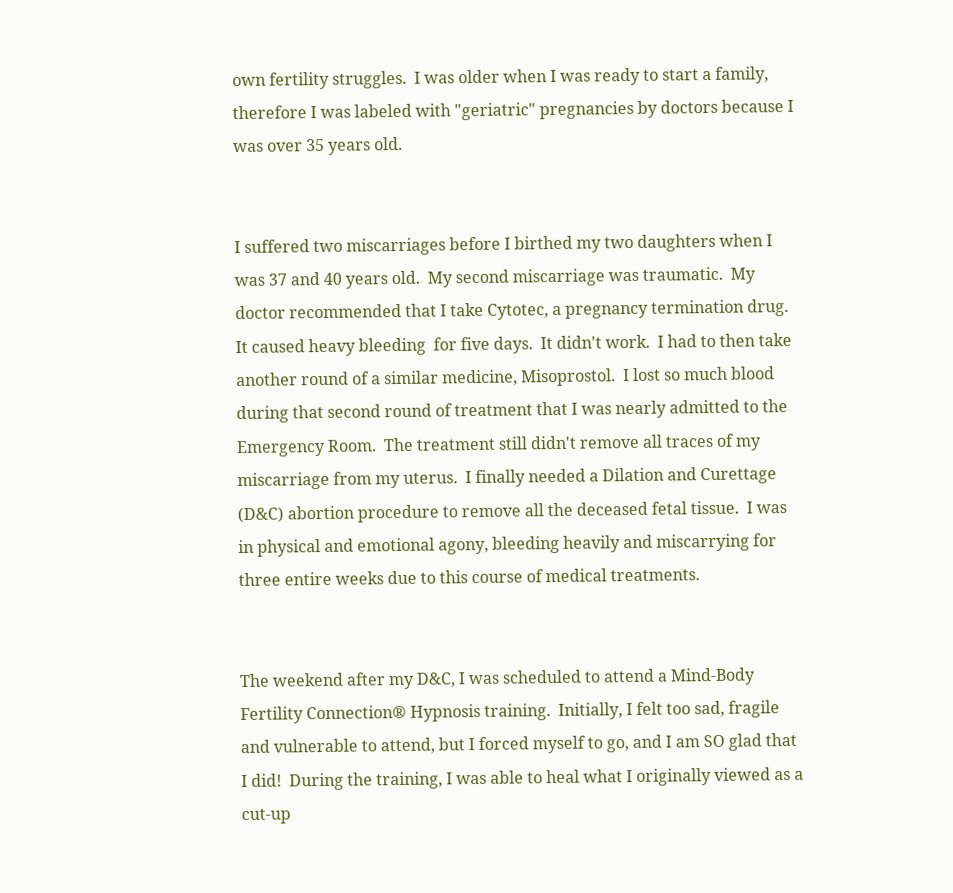own fertility struggles.  I was older when I was ready to start a family, therefore I was labeled with "geriatric" pregnancies by doctors because I was over 35 years old.


I suffered two miscarriages before I birthed my two daughters when I was 37 and 40 years old.  My second miscarriage was traumatic.  My doctor recommended that I take Cytotec, a pregnancy termination drug.  It caused heavy bleeding  for five days.  It didn't work.  I had to then take another round of a similar medicine, Misoprostol.  I lost so much blood during that second round of treatment that I was nearly admitted to the Emergency Room.  The treatment still didn't remove all traces of my miscarriage from my uterus.  I finally needed a Dilation and Curettage (D&C) abortion procedure to remove all the deceased fetal tissue.  I was in physical and emotional agony, bleeding heavily and miscarrying for three entire weeks due to this course of medical treatments.


The weekend after my D&C, I was scheduled to attend a Mind-Body Fertility Connection® Hypnosis training.  Initially, I felt too sad, fragile and vulnerable to attend, but I forced myself to go, and I am SO glad that I did!  During the training, I was able to heal what I originally viewed as a cut-up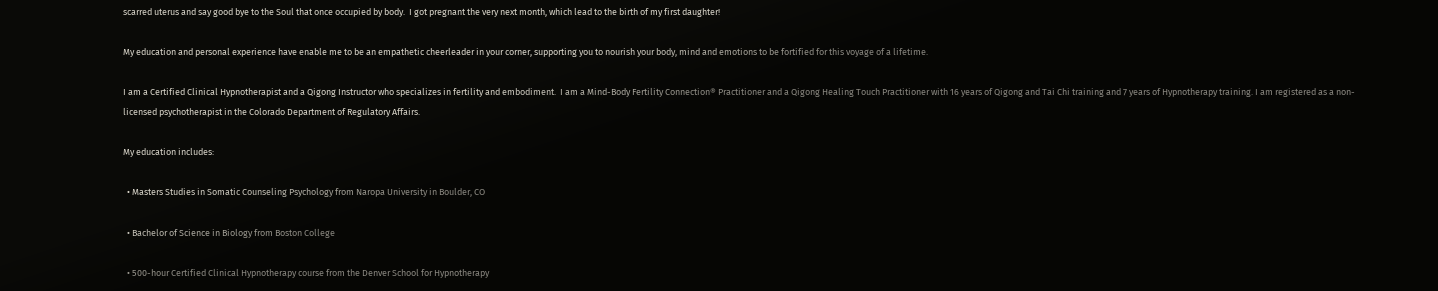scarred uterus and say good bye to the Soul that once occupied by body.  I got pregnant the very next month, which lead to the birth of my first daughter!

My education and personal experience have enable me to be an empathetic cheerleader in your corner, supporting you to nourish your body, mind and emotions to be fortified for this voyage of a lifetime.

I am a Certified Clinical Hypnotherapist and a Qigong Instructor who specializes in fertility and embodiment.  I am a Mind-Body Fertility Connection® Practitioner and a Qigong Healing Touch Practitioner with 16 years of Qigong and Tai Chi training and 7 years of Hypnotherapy training. I am registered as a non-licensed psychotherapist in the Colorado Department of Regulatory Affairs.

My education includes:

  • Masters Studies in Somatic Counseling Psychology from Naropa University in Boulder, CO

  • Bachelor of Science in Biology from Boston College

  • 500-hour Certified Clinical Hypnotherapy course from the Denver School for Hypnotherapy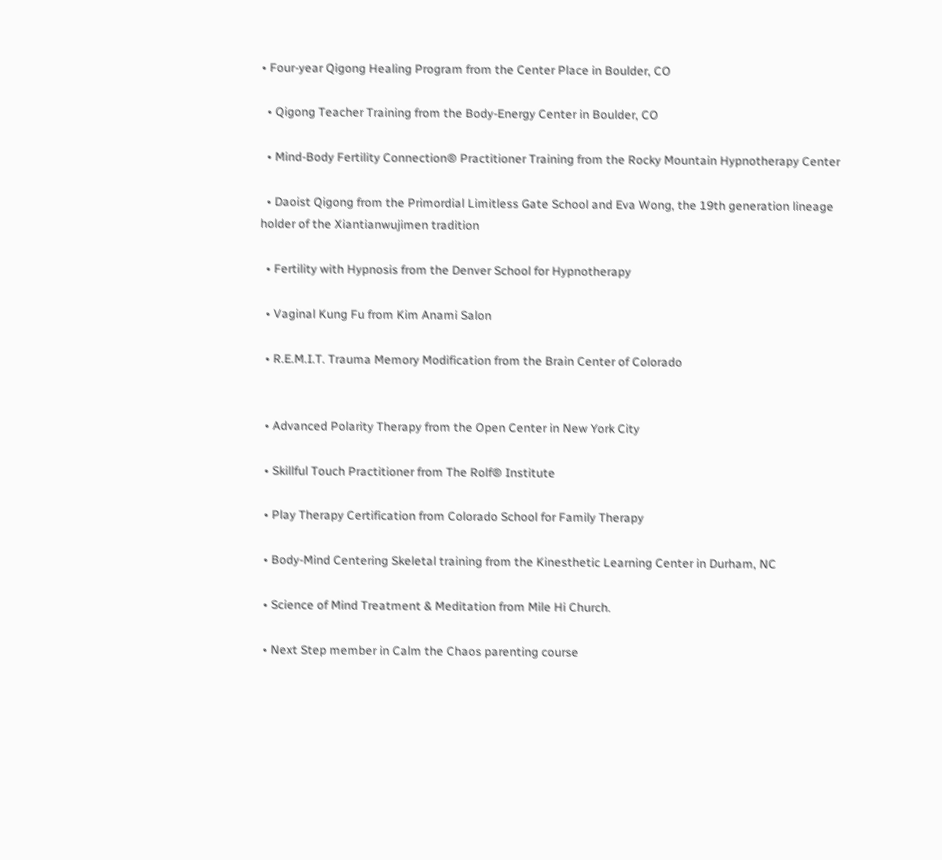• Four-year Qigong Healing Program from the Center Place in Boulder, CO

  • Qigong Teacher Training from the Body-Energy Center in Boulder, CO

  • Mind-Body Fertility Connection® Practitioner Training from the Rocky Mountain Hypnotherapy Center

  • Daoist Qigong from the Primordial Limitless Gate School and Eva Wong, the 19th generation lineage holder of the Xiantianwujimen tradition

  • Fertility with Hypnosis from the Denver School for Hypnotherapy

  • Vaginal Kung Fu from Kim Anami Salon

  • R.E.M.I.T. Trauma Memory Modification from the Brain Center of Colorado


  • Advanced Polarity Therapy from the Open Center in New York City

  • Skillful Touch Practitioner from The Rolf® Institute

  • Play Therapy Certification from Colorado School for Family Therapy

  • Body-Mind Centering Skeletal training from the Kinesthetic Learning Center in Durham, NC

  • Science of Mind Treatment & Meditation from Mile Hi Church.

  • Next Step member in Calm the Chaos parenting course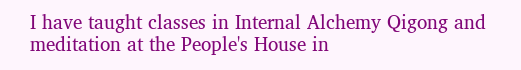I have taught classes in Internal Alchemy Qigong and meditation at the People's House in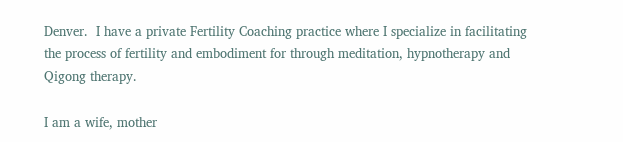Denver.  I have a private Fertility Coaching practice where I specialize in facilitating the process of fertility and embodiment for through meditation, hypnotherapy and Qigong therapy.

I am a wife, mother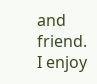and friend.  I enjoy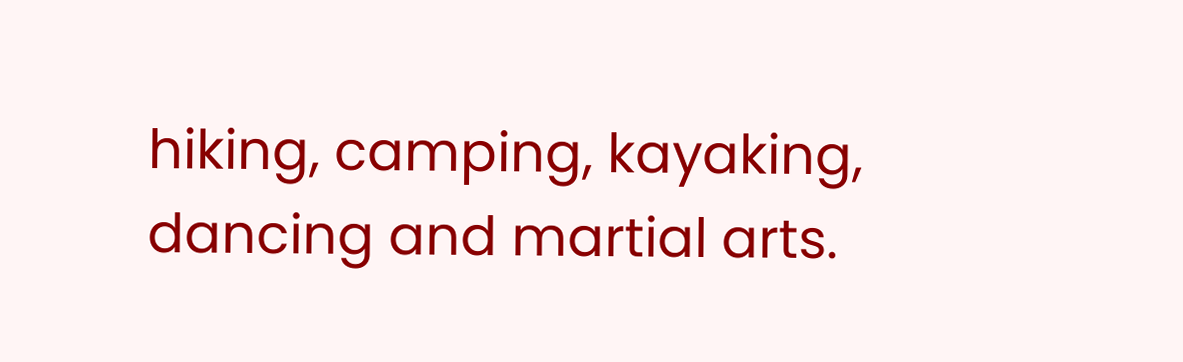hiking, camping, kayaking, dancing and martial arts.